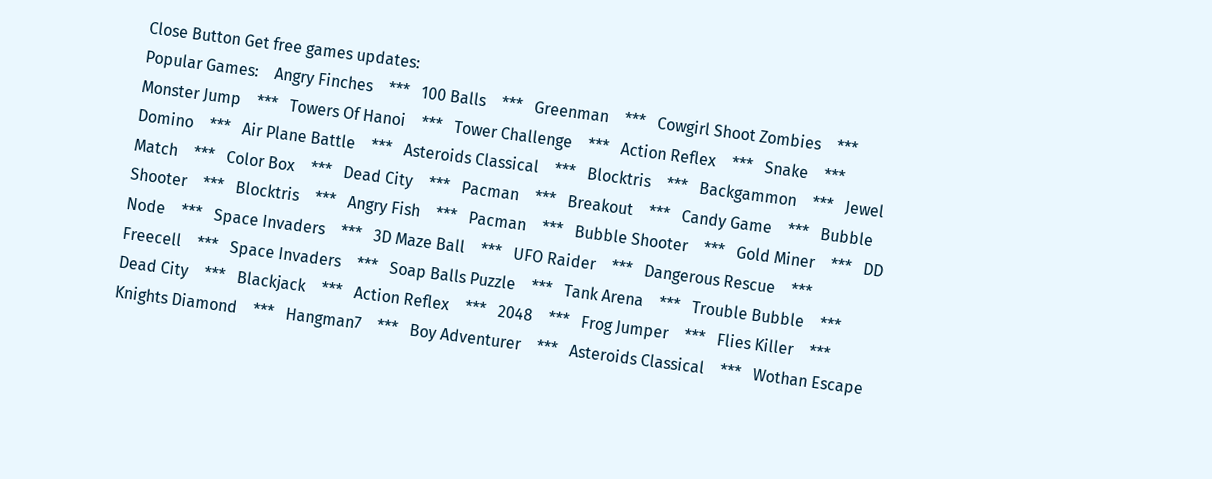Close Button Get free games updates:
Popular Games:    Angry Finches    ***   100 Balls    ***   Greenman    ***   Cowgirl Shoot Zombies    ***   Monster Jump    ***   Towers Of Hanoi    ***   Tower Challenge    ***   Action Reflex    ***   Snake    ***   Domino    ***   Air Plane Battle    ***   Asteroids Classical    ***   Blocktris    ***   Backgammon    ***   Jewel Match    ***   Color Box    ***   Dead City    ***   Pacman    ***   Breakout    ***   Candy Game    ***   Bubble Shooter    ***   Blocktris    ***   Angry Fish    ***   Pacman    ***   Bubble Shooter    ***   Gold Miner    ***   DD Node    ***   Space Invaders    ***   3D Maze Ball    ***   UFO Raider    ***   Dangerous Rescue    ***   Freecell    ***   Space Invaders    ***   Soap Balls Puzzle    ***   Tank Arena    ***   Trouble Bubble    ***   Dead City    ***   Blackjack    ***   Action Reflex    ***   2048    ***   Frog Jumper    ***   Flies Killer    ***   Knights Diamond    ***   Hangman7    ***   Boy Adventurer    ***   Asteroids Classical    ***   Wothan Escape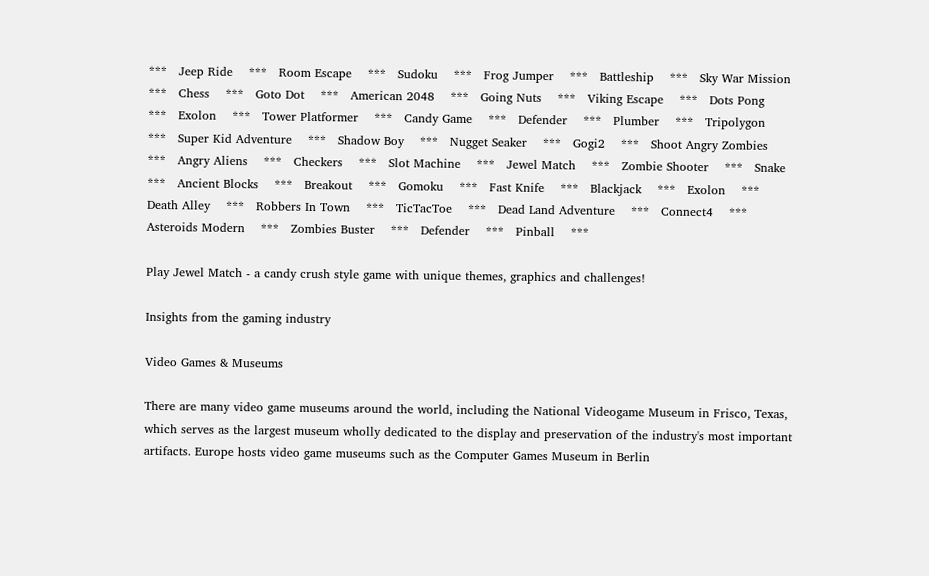***   Jeep Ride    ***   Room Escape    ***   Sudoku    ***   Frog Jumper    ***   Battleship    ***   Sky War Mission    ***   Chess    ***   Goto Dot    ***   American 2048    ***   Going Nuts    ***   Viking Escape    ***   Dots Pong    ***   Exolon    ***   Tower Platformer    ***   Candy Game    ***   Defender    ***   Plumber    ***   Tripolygon    ***   Super Kid Adventure    ***   Shadow Boy    ***   Nugget Seaker    ***   Gogi2    ***   Shoot Angry Zombies    ***   Angry Aliens    ***   Checkers    ***   Slot Machine    ***   Jewel Match    ***   Zombie Shooter    ***   Snake    ***   Ancient Blocks    ***   Breakout    ***   Gomoku    ***   Fast Knife    ***   Blackjack    ***   Exolon    ***   Death Alley    ***   Robbers In Town    ***   TicTacToe    ***   Dead Land Adventure    ***   Connect4    ***   Asteroids Modern    ***   Zombies Buster    ***   Defender    ***   Pinball    ***

Play Jewel Match - a candy crush style game with unique themes, graphics and challenges!

Insights from the gaming industry

Video Games & Museums

There are many video game museums around the world, including the National Videogame Museum in Frisco, Texas, which serves as the largest museum wholly dedicated to the display and preservation of the industry's most important artifacts. Europe hosts video game museums such as the Computer Games Museum in Berlin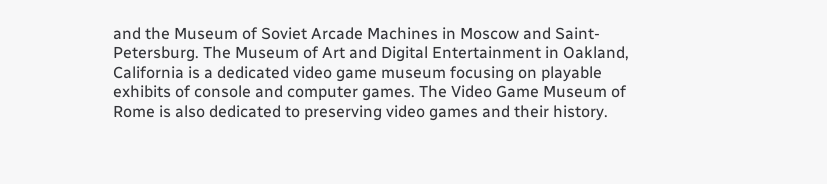and the Museum of Soviet Arcade Machines in Moscow and Saint-Petersburg. The Museum of Art and Digital Entertainment in Oakland, California is a dedicated video game museum focusing on playable exhibits of console and computer games. The Video Game Museum of Rome is also dedicated to preserving video games and their history.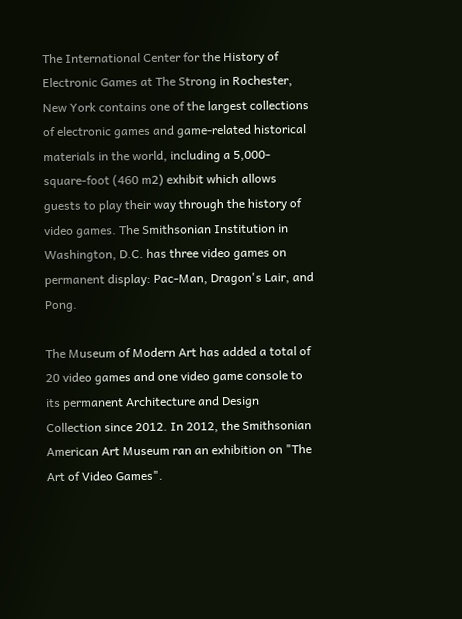The International Center for the History of Electronic Games at The Strong in Rochester, New York contains one of the largest collections of electronic games and game-related historical materials in the world, including a 5,000-square-foot (460 m2) exhibit which allows guests to play their way through the history of video games. The Smithsonian Institution in Washington, D.C. has three video games on permanent display: Pac-Man, Dragon's Lair, and Pong.

The Museum of Modern Art has added a total of 20 video games and one video game console to its permanent Architecture and Design Collection since 2012. In 2012, the Smithsonian American Art Museum ran an exhibition on "The Art of Video Games".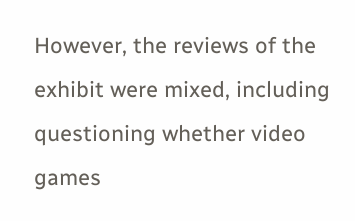However, the reviews of the exhibit were mixed, including questioning whether video games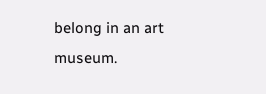belong in an art museum.